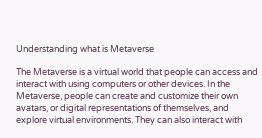Understanding what is Metaverse

The Metaverse is a virtual world that people can access and interact with using computers or other devices. In the Metaverse, people can create and customize their own avatars, or digital representations of themselves, and explore virtual environments. They can also interact with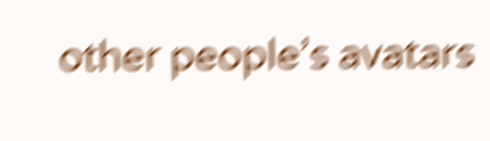other people’s avatars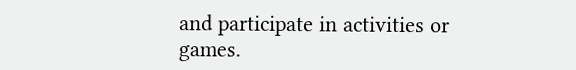and participate in activities or games.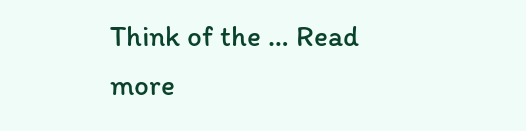Think of the … Read more